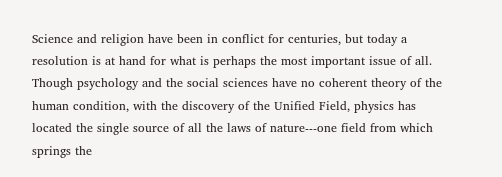Science and religion have been in conflict for centuries, but today a resolution is at hand for what is perhaps the most important issue of all. Though psychology and the social sciences have no coherent theory of the human condition, with the discovery of the Unified Field, physics has located the single source of all the laws of nature---one field from which springs the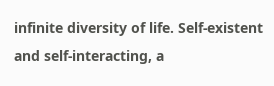infinite diversity of life. Self-existent and self-interacting, a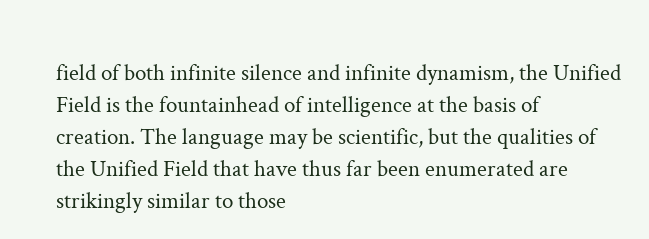field of both infinite silence and infinite dynamism, the Unified Field is the fountainhead of intelligence at the basis of creation. The language may be scientific, but the qualities of the Unified Field that have thus far been enumerated are strikingly similar to those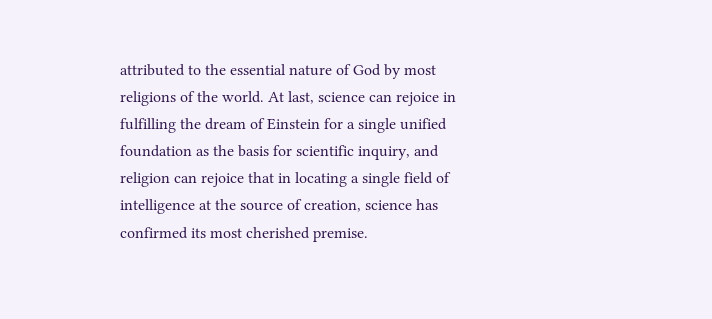attributed to the essential nature of God by most religions of the world. At last, science can rejoice in fulfilling the dream of Einstein for a single unified foundation as the basis for scientific inquiry, and religion can rejoice that in locating a single field of intelligence at the source of creation, science has confirmed its most cherished premise.